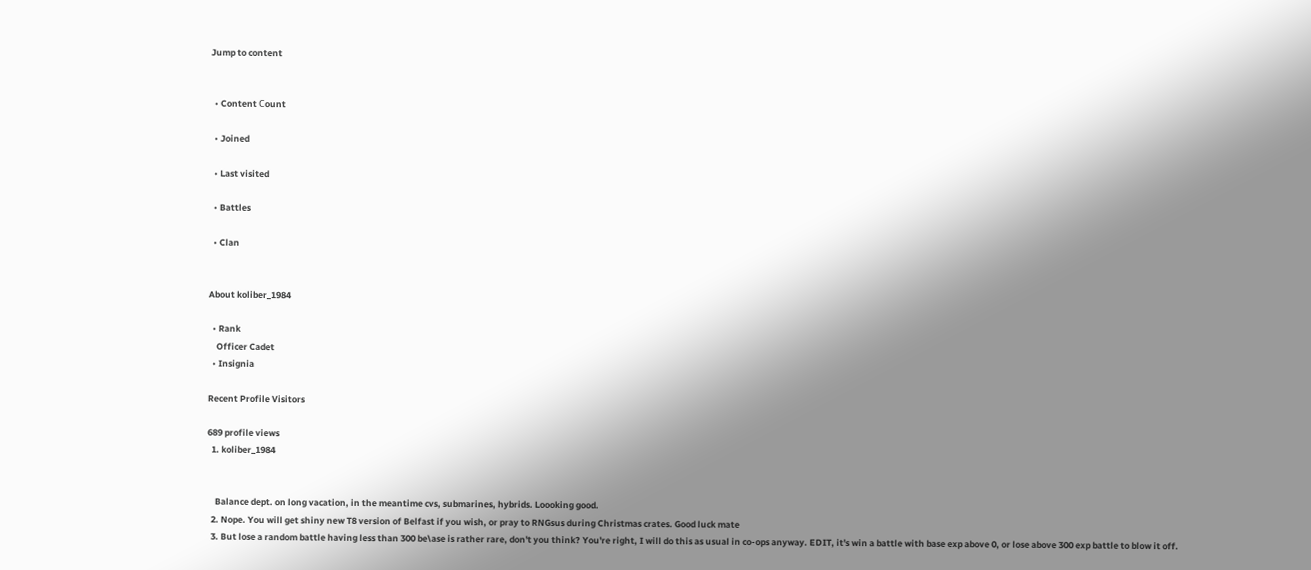Jump to content


  • Content Сount

  • Joined

  • Last visited

  • Battles

  • Clan


About koliber_1984

  • Rank
    Officer Cadet
  • Insignia

Recent Profile Visitors

689 profile views
  1. koliber_1984


    Balance dept. on long vacation, in the meantime cvs, submarines, hybrids. Loooking good.
  2. Nope. You will get shiny new T8 version of Belfast if you wish, or pray to RNGsus during Christmas crates. Good luck mate
  3. But lose a random battle having less than 300 be\ase is rather rare, don't you think? You're right, I will do this as usual in co-ops anyway. EDIT, it's win a battle with base exp above 0, or lose above 300 exp battle to blow it off.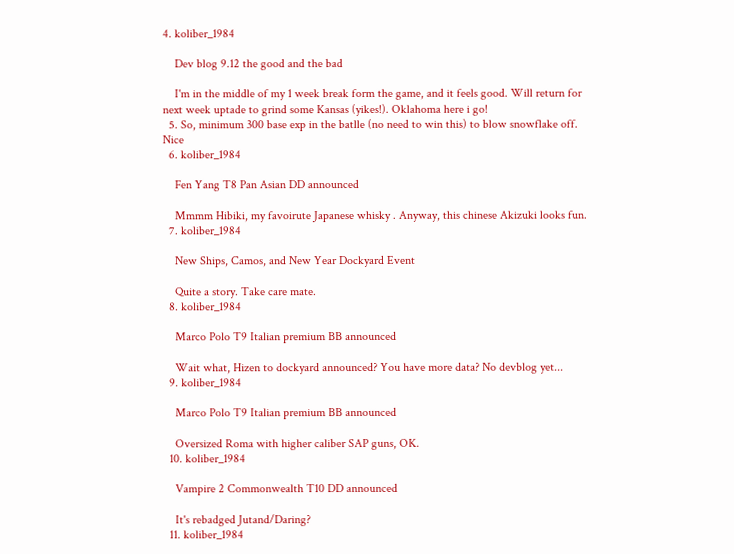4. koliber_1984

    Dev blog 9.12 the good and the bad

    I'm in the middle of my 1 week break form the game, and it feels good. Will return for next week uptade to grind some Kansas (yikes!). Oklahoma here i go!
  5. So, minimum 300 base exp in the batlle (no need to win this) to blow snowflake off. Nice
  6. koliber_1984

    Fen Yang T8 Pan Asian DD announced

    Mmmm Hibiki, my favoirute Japanese whisky . Anyway, this chinese Akizuki looks fun.
  7. koliber_1984

    New Ships, Camos, and New Year Dockyard Event

    Quite a story. Take care mate.
  8. koliber_1984

    Marco Polo T9 Italian premium BB announced

    Wait what, Hizen to dockyard announced? You have more data? No devblog yet...
  9. koliber_1984

    Marco Polo T9 Italian premium BB announced

    Oversized Roma with higher caliber SAP guns, OK.
  10. koliber_1984

    Vampire 2 Commonwealth T10 DD announced

    It's rebadged Jutand/Daring?
  11. koliber_1984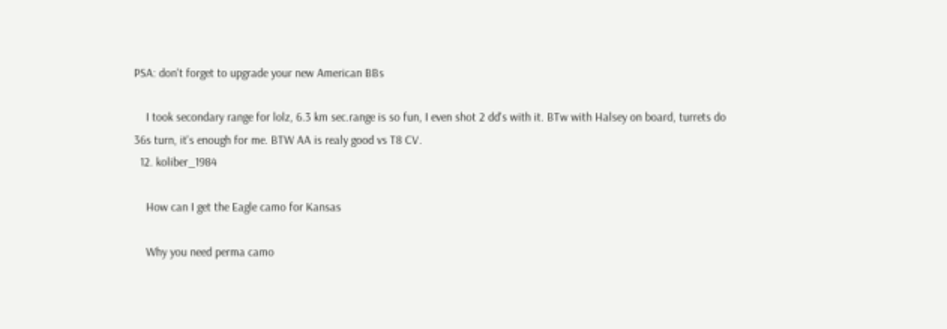PSA: don't forget to upgrade your new American BBs

    I took secondary range for lolz, 6.3 km sec.range is so fun, I even shot 2 dd's with it. BTw with Halsey on board, turrets do 36s turn, it's enough for me. BTW AA is realy good vs T8 CV.
  12. koliber_1984

    How can I get the Eagle camo for Kansas

    Why you need perma camo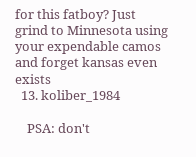for this fatboy? Just grind to Minnesota using your expendable camos and forget kansas even exists
  13. koliber_1984

    PSA: don't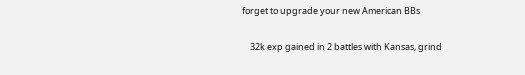forget to upgrade your new American BBs

    32k exp gained in 2 battles with Kansas, grind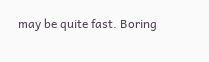may be quite fast. Boring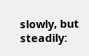slowly, but steadily: